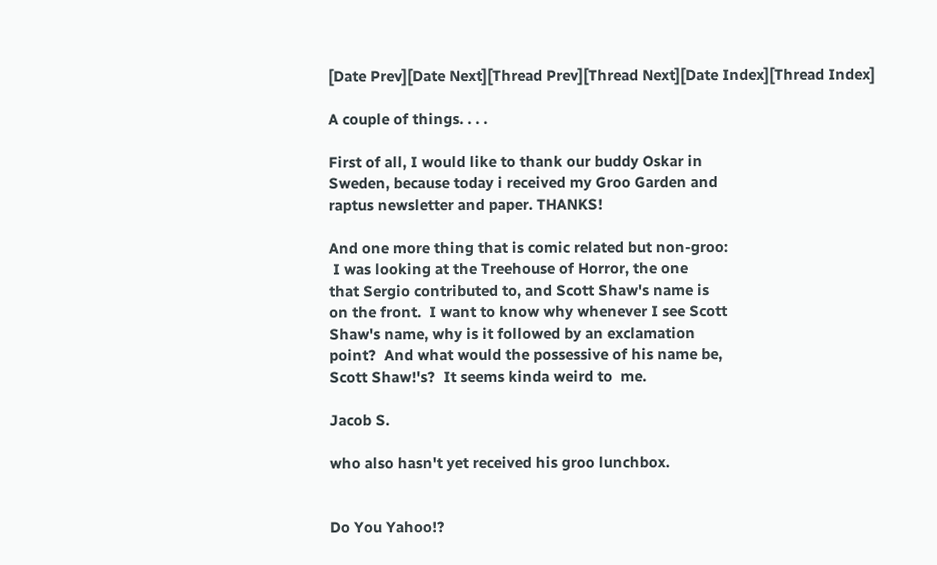[Date Prev][Date Next][Thread Prev][Thread Next][Date Index][Thread Index]

A couple of things. . . .

First of all, I would like to thank our buddy Oskar in
Sweden, because today i received my Groo Garden and
raptus newsletter and paper. THANKS!

And one more thing that is comic related but non-groo:
 I was looking at the Treehouse of Horror, the one
that Sergio contributed to, and Scott Shaw's name is
on the front.  I want to know why whenever I see Scott
Shaw's name, why is it followed by an exclamation
point?  And what would the possessive of his name be,
Scott Shaw!'s?  It seems kinda weird to  me.

Jacob S.

who also hasn't yet received his groo lunchbox.


Do You Yahoo!?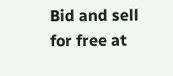Bid and sell for free at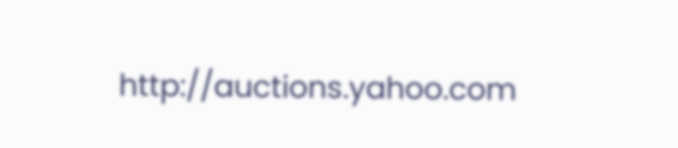http://auctions.yahoo.com